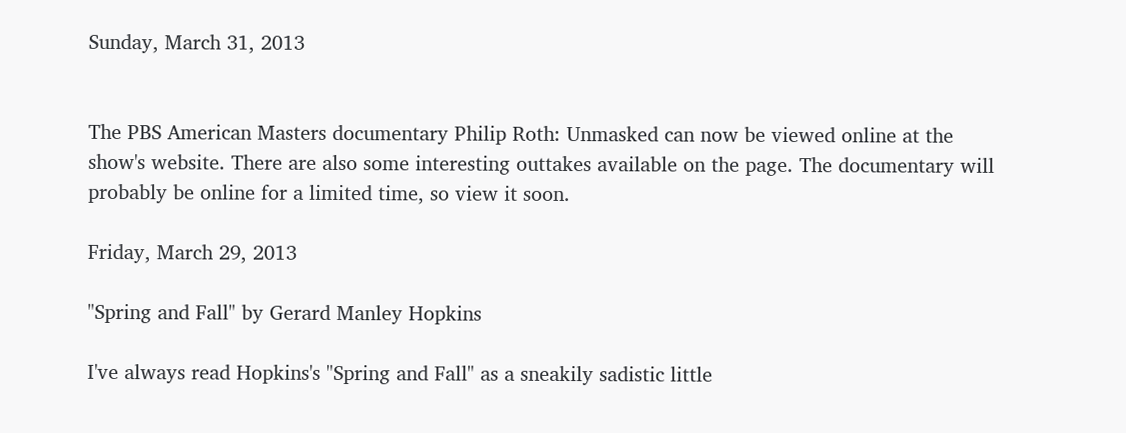Sunday, March 31, 2013


The PBS American Masters documentary Philip Roth: Unmasked can now be viewed online at the show's website. There are also some interesting outtakes available on the page. The documentary will probably be online for a limited time, so view it soon.

Friday, March 29, 2013

"Spring and Fall" by Gerard Manley Hopkins

I've always read Hopkins's "Spring and Fall" as a sneakily sadistic little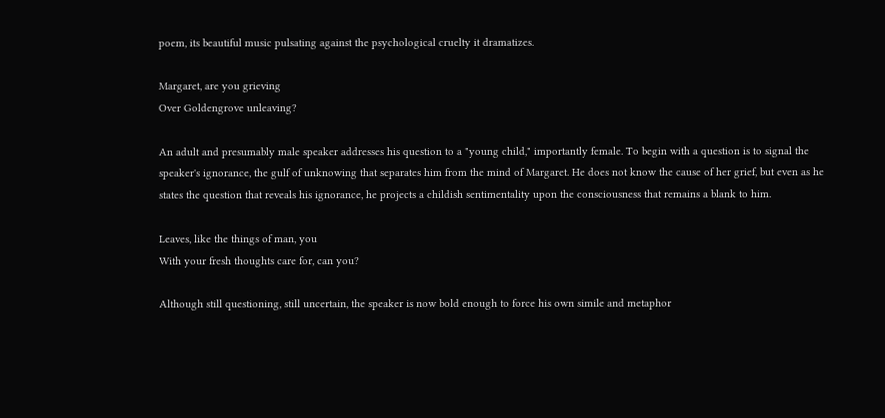poem, its beautiful music pulsating against the psychological cruelty it dramatizes.

Margaret, are you grieving
Over Goldengrove unleaving?

An adult and presumably male speaker addresses his question to a "young child," importantly female. To begin with a question is to signal the speaker's ignorance, the gulf of unknowing that separates him from the mind of Margaret. He does not know the cause of her grief, but even as he states the question that reveals his ignorance, he projects a childish sentimentality upon the consciousness that remains a blank to him.

Leaves, like the things of man, you
With your fresh thoughts care for, can you?

Although still questioning, still uncertain, the speaker is now bold enough to force his own simile and metaphor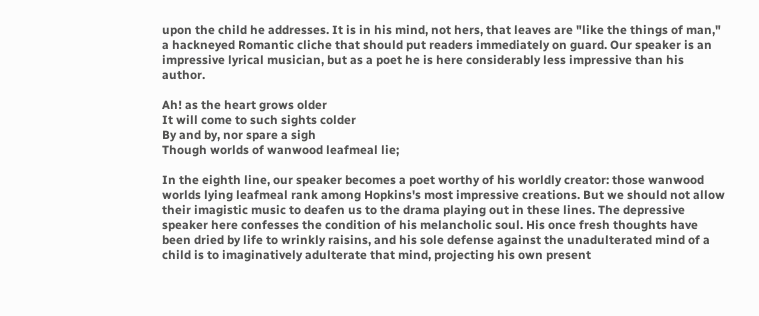upon the child he addresses. It is in his mind, not hers, that leaves are "like the things of man," a hackneyed Romantic cliche that should put readers immediately on guard. Our speaker is an impressive lyrical musician, but as a poet he is here considerably less impressive than his author.

Ah! as the heart grows older
It will come to such sights colder
By and by, nor spare a sigh
Though worlds of wanwood leafmeal lie;

In the eighth line, our speaker becomes a poet worthy of his worldly creator: those wanwood worlds lying leafmeal rank among Hopkins's most impressive creations. But we should not allow their imagistic music to deafen us to the drama playing out in these lines. The depressive speaker here confesses the condition of his melancholic soul. His once fresh thoughts have been dried by life to wrinkly raisins, and his sole defense against the unadulterated mind of a child is to imaginatively adulterate that mind, projecting his own present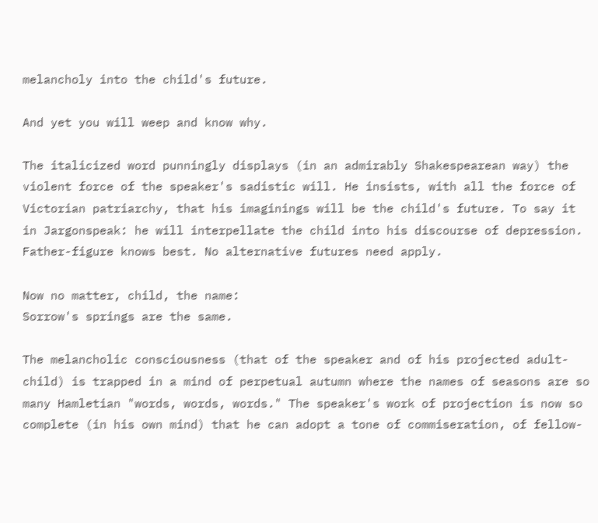melancholy into the child's future.

And yet you will weep and know why.

The italicized word punningly displays (in an admirably Shakespearean way) the violent force of the speaker's sadistic will. He insists, with all the force of Victorian patriarchy, that his imaginings will be the child's future. To say it in Jargonspeak: he will interpellate the child into his discourse of depression. Father-figure knows best. No alternative futures need apply.

Now no matter, child, the name:
Sorrow's springs are the same.

The melancholic consciousness (that of the speaker and of his projected adult-child) is trapped in a mind of perpetual autumn where the names of seasons are so many Hamletian "words, words, words." The speaker's work of projection is now so complete (in his own mind) that he can adopt a tone of commiseration, of fellow-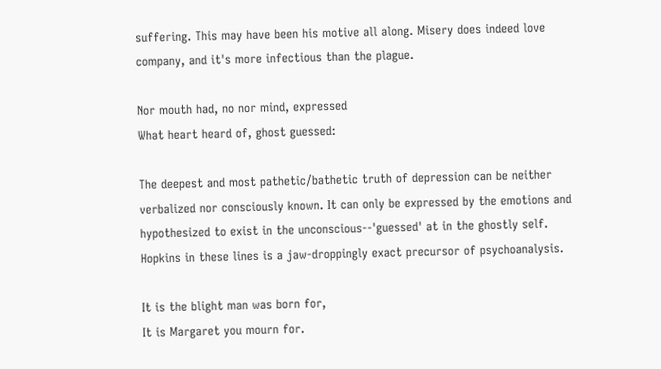suffering. This may have been his motive all along. Misery does indeed love company, and it's more infectious than the plague.

Nor mouth had, no nor mind, expressed
What heart heard of, ghost guessed:

The deepest and most pathetic/bathetic truth of depression can be neither verbalized nor consciously known. It can only be expressed by the emotions and hypothesized to exist in the unconscious--'guessed' at in the ghostly self. Hopkins in these lines is a jaw-droppingly exact precursor of psychoanalysis.

It is the blight man was born for,
It is Margaret you mourn for.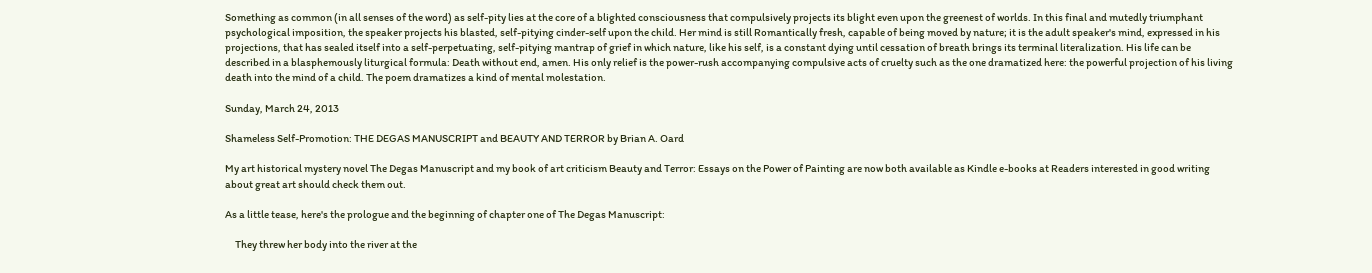Something as common (in all senses of the word) as self-pity lies at the core of a blighted consciousness that compulsively projects its blight even upon the greenest of worlds. In this final and mutedly triumphant psychological imposition, the speaker projects his blasted, self-pitying cinder-self upon the child. Her mind is still Romantically fresh, capable of being moved by nature; it is the adult speaker's mind, expressed in his projections, that has sealed itself into a self-perpetuating, self-pitying mantrap of grief in which nature, like his self, is a constant dying until cessation of breath brings its terminal literalization. His life can be described in a blasphemously liturgical formula: Death without end, amen. His only relief is the power-rush accompanying compulsive acts of cruelty such as the one dramatized here: the powerful projection of his living death into the mind of a child. The poem dramatizes a kind of mental molestation.

Sunday, March 24, 2013

Shameless Self-Promotion: THE DEGAS MANUSCRIPT and BEAUTY AND TERROR by Brian A. Oard

My art historical mystery novel The Degas Manuscript and my book of art criticism Beauty and Terror: Essays on the Power of Painting are now both available as Kindle e-books at Readers interested in good writing about great art should check them out.

As a little tease, here's the prologue and the beginning of chapter one of The Degas Manuscript:

     They threw her body into the river at the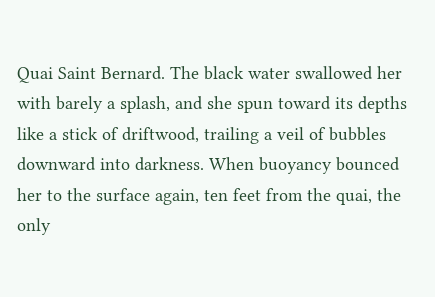Quai Saint Bernard. The black water swallowed her with barely a splash, and she spun toward its depths like a stick of driftwood, trailing a veil of bubbles downward into darkness. When buoyancy bounced her to the surface again, ten feet from the quai, the only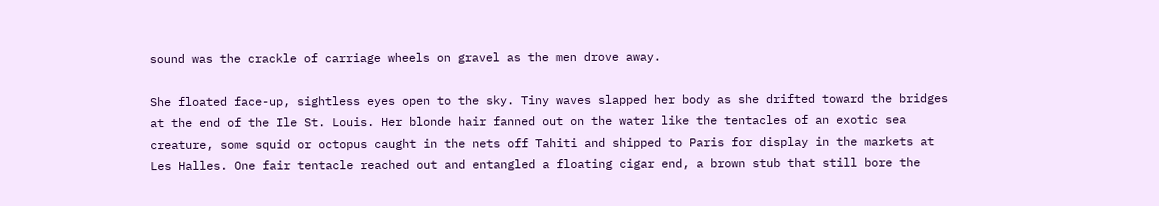sound was the crackle of carriage wheels on gravel as the men drove away.

She floated face-up, sightless eyes open to the sky. Tiny waves slapped her body as she drifted toward the bridges at the end of the Ile St. Louis. Her blonde hair fanned out on the water like the tentacles of an exotic sea creature, some squid or octopus caught in the nets off Tahiti and shipped to Paris for display in the markets at Les Halles. One fair tentacle reached out and entangled a floating cigar end, a brown stub that still bore the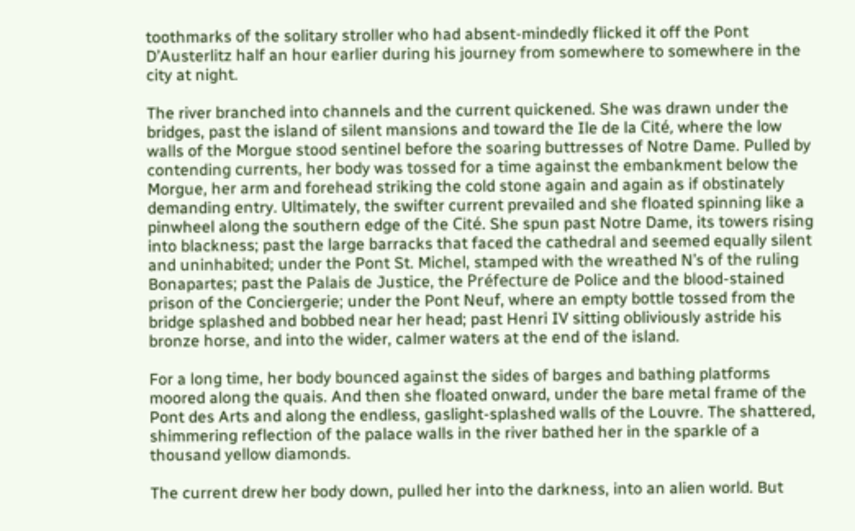toothmarks of the solitary stroller who had absent-mindedly flicked it off the Pont D’Austerlitz half an hour earlier during his journey from somewhere to somewhere in the city at night.

The river branched into channels and the current quickened. She was drawn under the bridges, past the island of silent mansions and toward the Ile de la Cité, where the low walls of the Morgue stood sentinel before the soaring buttresses of Notre Dame. Pulled by contending currents, her body was tossed for a time against the embankment below the Morgue, her arm and forehead striking the cold stone again and again as if obstinately demanding entry. Ultimately, the swifter current prevailed and she floated spinning like a pinwheel along the southern edge of the Cité. She spun past Notre Dame, its towers rising into blackness; past the large barracks that faced the cathedral and seemed equally silent and uninhabited; under the Pont St. Michel, stamped with the wreathed N’s of the ruling Bonapartes; past the Palais de Justice, the Préfecture de Police and the blood-stained prison of the Conciergerie; under the Pont Neuf, where an empty bottle tossed from the bridge splashed and bobbed near her head; past Henri IV sitting obliviously astride his bronze horse, and into the wider, calmer waters at the end of the island.

For a long time, her body bounced against the sides of barges and bathing platforms moored along the quais. And then she floated onward, under the bare metal frame of the Pont des Arts and along the endless, gaslight-splashed walls of the Louvre. The shattered, shimmering reflection of the palace walls in the river bathed her in the sparkle of a thousand yellow diamonds.

The current drew her body down, pulled her into the darkness, into an alien world. But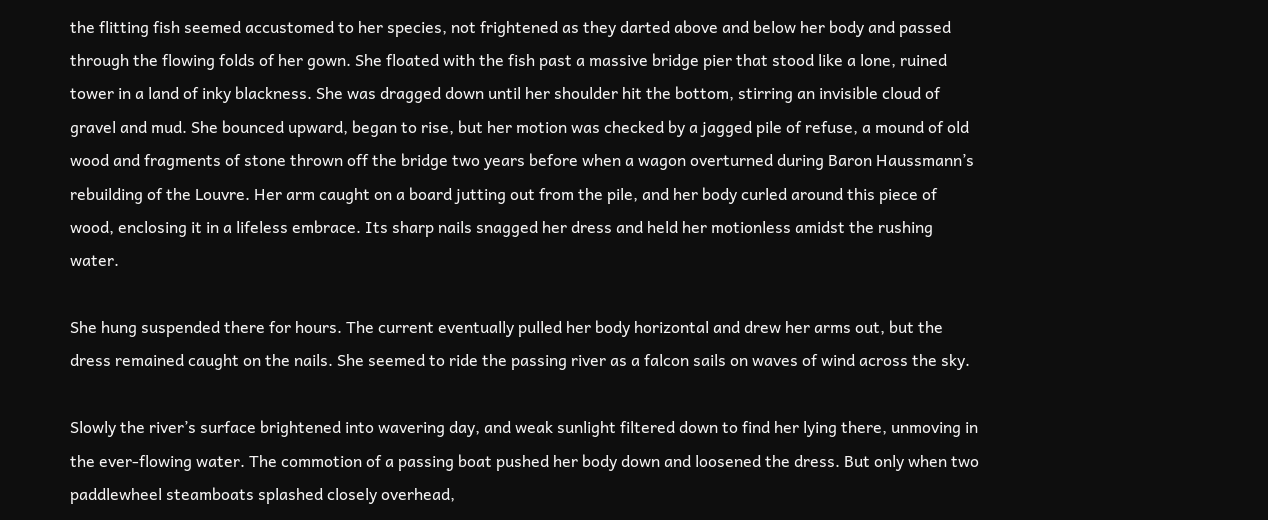the flitting fish seemed accustomed to her species, not frightened as they darted above and below her body and passed through the flowing folds of her gown. She floated with the fish past a massive bridge pier that stood like a lone, ruined tower in a land of inky blackness. She was dragged down until her shoulder hit the bottom, stirring an invisible cloud of gravel and mud. She bounced upward, began to rise, but her motion was checked by a jagged pile of refuse, a mound of old wood and fragments of stone thrown off the bridge two years before when a wagon overturned during Baron Haussmann’s rebuilding of the Louvre. Her arm caught on a board jutting out from the pile, and her body curled around this piece of wood, enclosing it in a lifeless embrace. Its sharp nails snagged her dress and held her motionless amidst the rushing water.

She hung suspended there for hours. The current eventually pulled her body horizontal and drew her arms out, but the dress remained caught on the nails. She seemed to ride the passing river as a falcon sails on waves of wind across the sky.

Slowly the river’s surface brightened into wavering day, and weak sunlight filtered down to find her lying there, unmoving in the ever-flowing water. The commotion of a passing boat pushed her body down and loosened the dress. But only when two paddlewheel steamboats splashed closely overhead,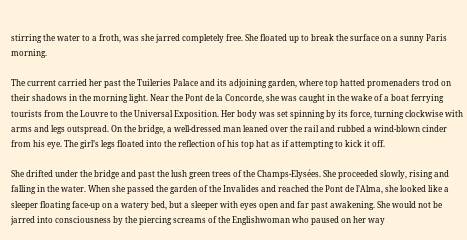stirring the water to a froth, was she jarred completely free. She floated up to break the surface on a sunny Paris morning.

The current carried her past the Tuileries Palace and its adjoining garden, where top hatted promenaders trod on their shadows in the morning light. Near the Pont de la Concorde, she was caught in the wake of a boat ferrying tourists from the Louvre to the Universal Exposition. Her body was set spinning by its force, turning clockwise with arms and legs outspread. On the bridge, a well-dressed man leaned over the rail and rubbed a wind-blown cinder from his eye. The girl’s legs floated into the reflection of his top hat as if attempting to kick it off.

She drifted under the bridge and past the lush green trees of the Champs-Elysées. She proceeded slowly, rising and falling in the water. When she passed the garden of the Invalides and reached the Pont de l’Alma, she looked like a sleeper floating face-up on a watery bed, but a sleeper with eyes open and far past awakening. She would not be jarred into consciousness by the piercing screams of the Englishwoman who paused on her way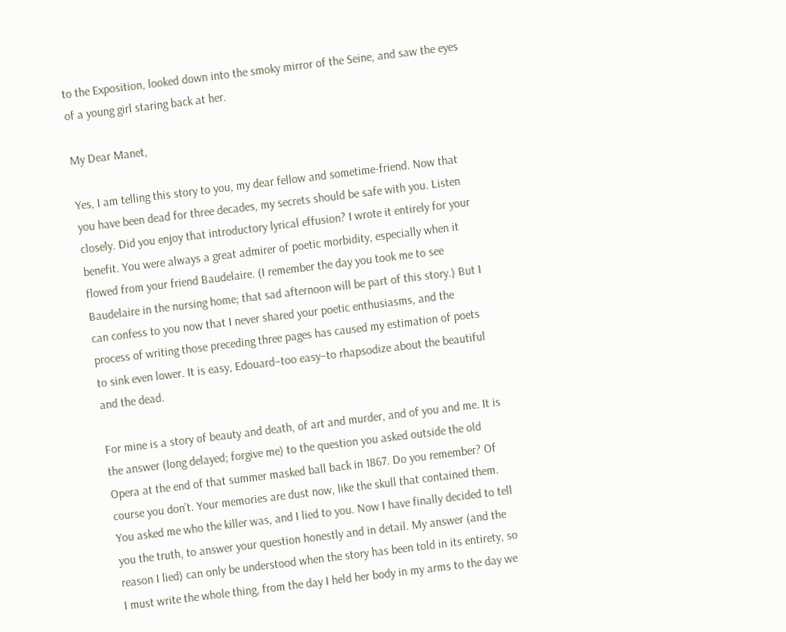to the Exposition, looked down into the smoky mirror of the Seine, and saw the eyes of a young girl staring back at her.

My Dear Manet,

Yes, I am telling this story to you, my dear fellow and sometime-friend. Now that you have been dead for three decades, my secrets should be safe with you. Listen closely. Did you enjoy that introductory lyrical effusion? I wrote it entirely for your benefit. You were always a great admirer of poetic morbidity, especially when it flowed from your friend Baudelaire. (I remember the day you took me to see Baudelaire in the nursing home; that sad afternoon will be part of this story.) But I can confess to you now that I never shared your poetic enthusiasms, and the process of writing those preceding three pages has caused my estimation of poets to sink even lower. It is easy, Edouard–too easy–to rhapsodize about the beautiful and the dead.

For mine is a story of beauty and death, of art and murder, and of you and me. It is the answer (long delayed; forgive me) to the question you asked outside the old Opera at the end of that summer masked ball back in 1867. Do you remember? Of course you don’t. Your memories are dust now, like the skull that contained them. You asked me who the killer was, and I lied to you. Now I have finally decided to tell you the truth, to answer your question honestly and in detail. My answer (and the reason I lied) can only be understood when the story has been told in its entirety, so I must write the whole thing, from the day I held her body in my arms to the day we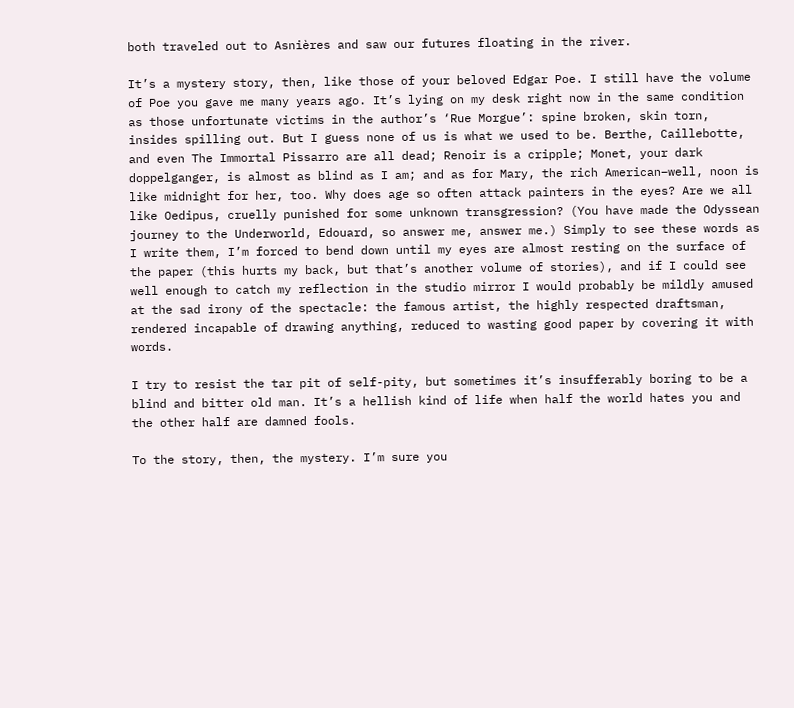both traveled out to Asnières and saw our futures floating in the river.

It’s a mystery story, then, like those of your beloved Edgar Poe. I still have the volume of Poe you gave me many years ago. It’s lying on my desk right now in the same condition as those unfortunate victims in the author’s ‘Rue Morgue’: spine broken, skin torn, insides spilling out. But I guess none of us is what we used to be. Berthe, Caillebotte, and even The Immortal Pissarro are all dead; Renoir is a cripple; Monet, your dark doppelganger, is almost as blind as I am; and as for Mary, the rich American–well, noon is like midnight for her, too. Why does age so often attack painters in the eyes? Are we all like Oedipus, cruelly punished for some unknown transgression? (You have made the Odyssean journey to the Underworld, Edouard, so answer me, answer me.) Simply to see these words as I write them, I’m forced to bend down until my eyes are almost resting on the surface of the paper (this hurts my back, but that’s another volume of stories), and if I could see well enough to catch my reflection in the studio mirror I would probably be mildly amused at the sad irony of the spectacle: the famous artist, the highly respected draftsman, rendered incapable of drawing anything, reduced to wasting good paper by covering it with words.

I try to resist the tar pit of self-pity, but sometimes it’s insufferably boring to be a blind and bitter old man. It’s a hellish kind of life when half the world hates you and the other half are damned fools.

To the story, then, the mystery. I’m sure you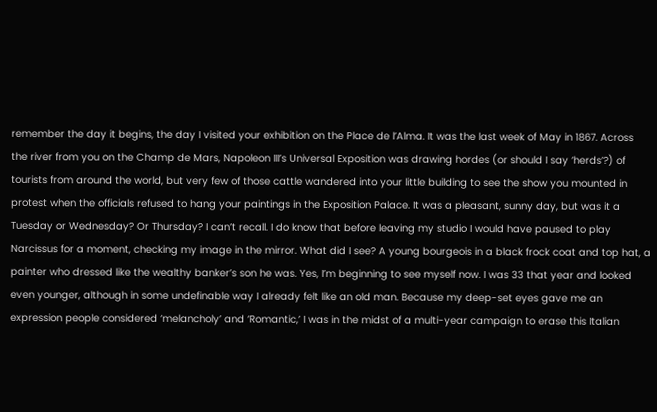remember the day it begins, the day I visited your exhibition on the Place de l’Alma. It was the last week of May in 1867. Across the river from you on the Champ de Mars, Napoleon III’s Universal Exposition was drawing hordes (or should I say ‘herds’?) of tourists from around the world, but very few of those cattle wandered into your little building to see the show you mounted in protest when the officials refused to hang your paintings in the Exposition Palace. It was a pleasant, sunny day, but was it a Tuesday or Wednesday? Or Thursday? I can’t recall. I do know that before leaving my studio I would have paused to play Narcissus for a moment, checking my image in the mirror. What did I see? A young bourgeois in a black frock coat and top hat, a painter who dressed like the wealthy banker’s son he was. Yes, I’m beginning to see myself now. I was 33 that year and looked even younger, although in some undefinable way I already felt like an old man. Because my deep-set eyes gave me an expression people considered ‘melancholy’ and ‘Romantic,’ I was in the midst of a multi-year campaign to erase this Italian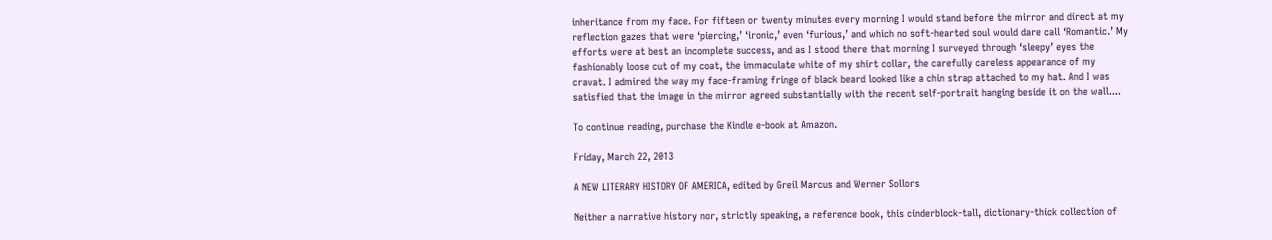inheritance from my face. For fifteen or twenty minutes every morning I would stand before the mirror and direct at my reflection gazes that were ‘piercing,’ ‘ironic,’ even ‘furious,’ and which no soft-hearted soul would dare call ‘Romantic.’ My efforts were at best an incomplete success, and as I stood there that morning I surveyed through ‘sleepy’ eyes the fashionably loose cut of my coat, the immaculate white of my shirt collar, the carefully careless appearance of my cravat. I admired the way my face-framing fringe of black beard looked like a chin strap attached to my hat. And I was satisfied that the image in the mirror agreed substantially with the recent self-portrait hanging beside it on the wall....

To continue reading, purchase the Kindle e-book at Amazon.

Friday, March 22, 2013

A NEW LITERARY HISTORY OF AMERICA, edited by Greil Marcus and Werner Sollors

Neither a narrative history nor, strictly speaking, a reference book, this cinderblock-tall, dictionary-thick collection of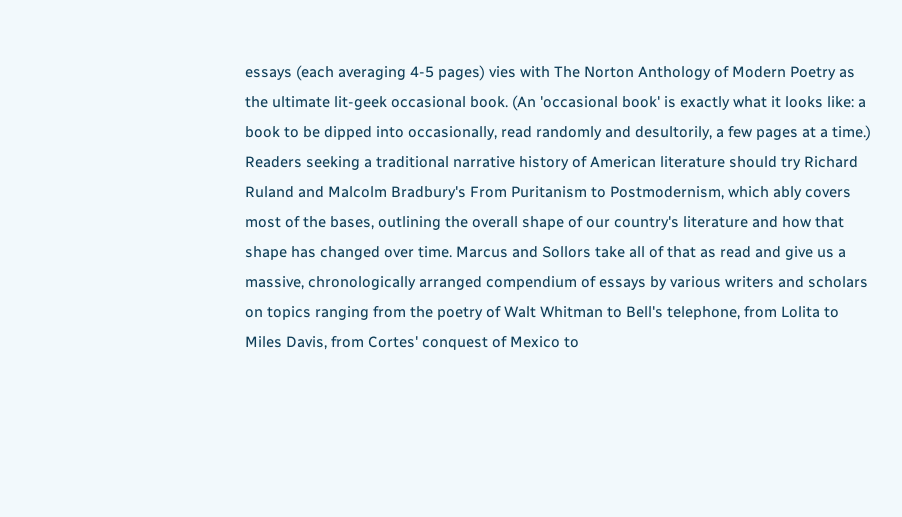essays (each averaging 4-5 pages) vies with The Norton Anthology of Modern Poetry as the ultimate lit-geek occasional book. (An 'occasional book' is exactly what it looks like: a book to be dipped into occasionally, read randomly and desultorily, a few pages at a time.) Readers seeking a traditional narrative history of American literature should try Richard Ruland and Malcolm Bradbury's From Puritanism to Postmodernism, which ably covers most of the bases, outlining the overall shape of our country's literature and how that shape has changed over time. Marcus and Sollors take all of that as read and give us a massive, chronologically arranged compendium of essays by various writers and scholars on topics ranging from the poetry of Walt Whitman to Bell's telephone, from Lolita to Miles Davis, from Cortes' conquest of Mexico to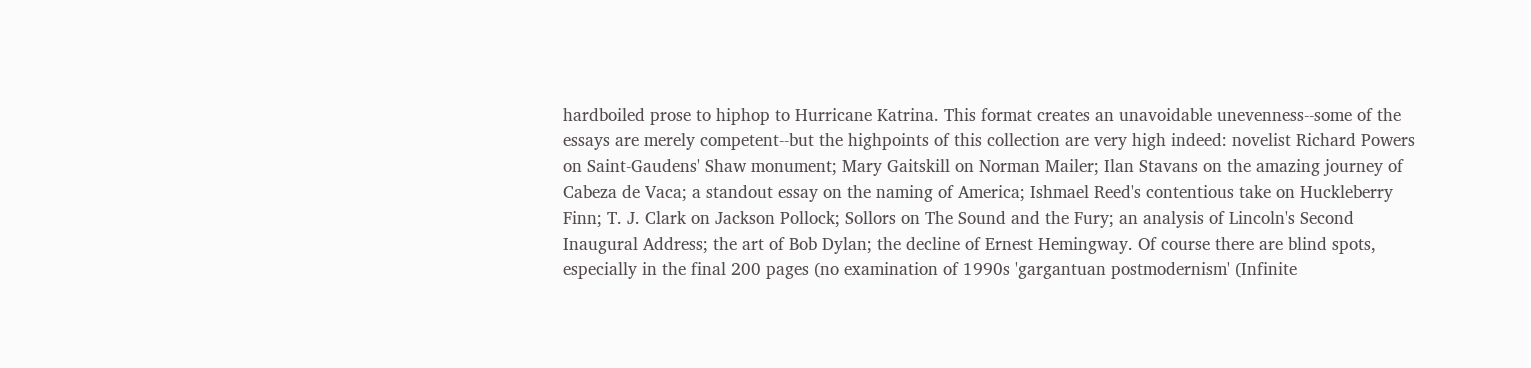hardboiled prose to hiphop to Hurricane Katrina. This format creates an unavoidable unevenness--some of the essays are merely competent--but the highpoints of this collection are very high indeed: novelist Richard Powers on Saint-Gaudens' Shaw monument; Mary Gaitskill on Norman Mailer; Ilan Stavans on the amazing journey of Cabeza de Vaca; a standout essay on the naming of America; Ishmael Reed's contentious take on Huckleberry Finn; T. J. Clark on Jackson Pollock; Sollors on The Sound and the Fury; an analysis of Lincoln's Second Inaugural Address; the art of Bob Dylan; the decline of Ernest Hemingway. Of course there are blind spots, especially in the final 200 pages (no examination of 1990s 'gargantuan postmodernism' (Infinite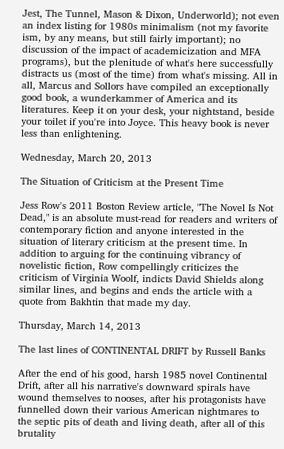Jest, The Tunnel, Mason & Dixon, Underworld); not even an index listing for 1980s minimalism (not my favorite ism, by any means, but still fairly important); no discussion of the impact of academicization and MFA programs), but the plenitude of what's here successfully distracts us (most of the time) from what's missing. All in all, Marcus and Sollors have compiled an exceptionally good book, a wunderkammer of America and its literatures. Keep it on your desk, your nightstand, beside your toilet if you're into Joyce. This heavy book is never less than enlightening.

Wednesday, March 20, 2013

The Situation of Criticism at the Present Time

Jess Row's 2011 Boston Review article, "The Novel Is Not Dead," is an absolute must-read for readers and writers of contemporary fiction and anyone interested in the situation of literary criticism at the present time. In addition to arguing for the continuing vibrancy of novelistic fiction, Row compellingly criticizes the criticism of Virginia Woolf, indicts David Shields along similar lines, and begins and ends the article with a quote from Bakhtin that made my day.

Thursday, March 14, 2013

The last lines of CONTINENTAL DRIFT by Russell Banks

After the end of his good, harsh 1985 novel Continental Drift, after all his narrative's downward spirals have wound themselves to nooses, after his protagonists have funnelled down their various American nightmares to the septic pits of death and living death, after all of this brutality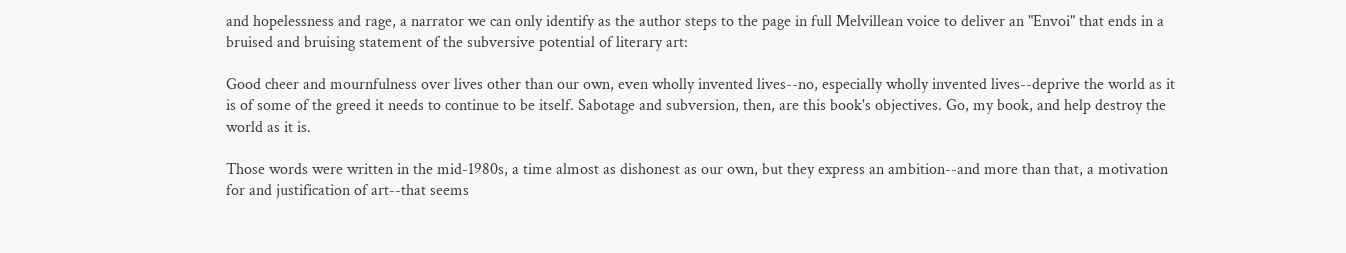and hopelessness and rage, a narrator we can only identify as the author steps to the page in full Melvillean voice to deliver an "Envoi" that ends in a bruised and bruising statement of the subversive potential of literary art:

Good cheer and mournfulness over lives other than our own, even wholly invented lives--no, especially wholly invented lives--deprive the world as it is of some of the greed it needs to continue to be itself. Sabotage and subversion, then, are this book's objectives. Go, my book, and help destroy the world as it is.

Those words were written in the mid-1980s, a time almost as dishonest as our own, but they express an ambition--and more than that, a motivation for and justification of art--that seems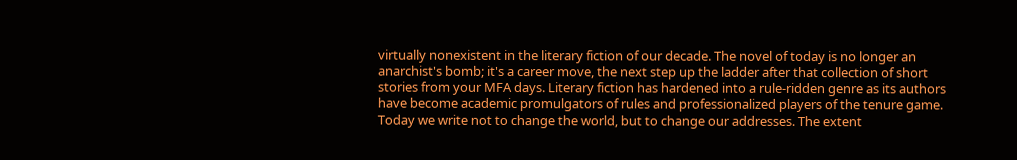virtually nonexistent in the literary fiction of our decade. The novel of today is no longer an anarchist's bomb; it's a career move, the next step up the ladder after that collection of short stories from your MFA days. Literary fiction has hardened into a rule-ridden genre as its authors have become academic promulgators of rules and professionalized players of the tenure game. Today we write not to change the world, but to change our addresses. The extent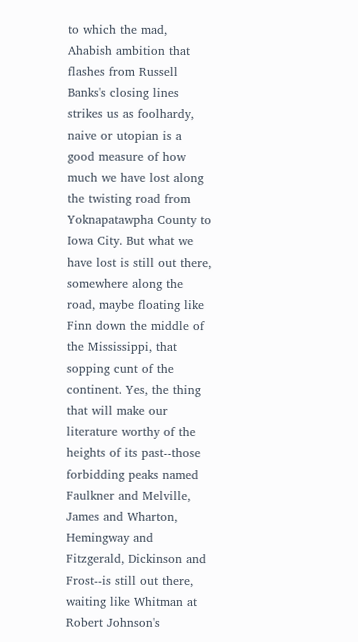to which the mad, Ahabish ambition that flashes from Russell Banks's closing lines strikes us as foolhardy, naive or utopian is a good measure of how much we have lost along the twisting road from Yoknapatawpha County to Iowa City. But what we have lost is still out there, somewhere along the road, maybe floating like Finn down the middle of the Mississippi, that sopping cunt of the continent. Yes, the thing that will make our literature worthy of the heights of its past--those forbidding peaks named Faulkner and Melville, James and Wharton, Hemingway and Fitzgerald, Dickinson and Frost--is still out there, waiting like Whitman at Robert Johnson's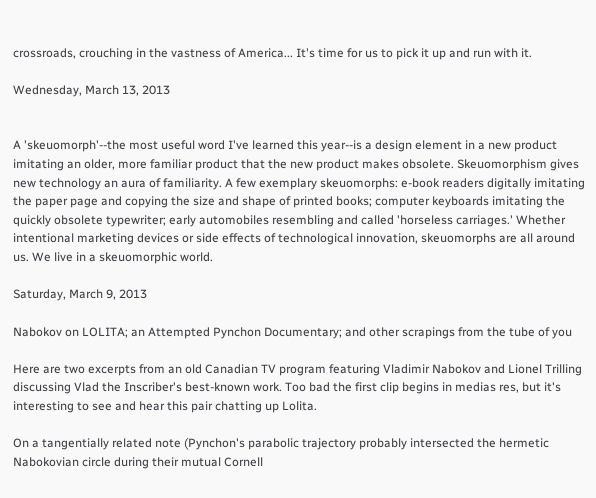crossroads, crouching in the vastness of America... It's time for us to pick it up and run with it.

Wednesday, March 13, 2013


A 'skeuomorph'--the most useful word I've learned this year--is a design element in a new product imitating an older, more familiar product that the new product makes obsolete. Skeuomorphism gives new technology an aura of familiarity. A few exemplary skeuomorphs: e-book readers digitally imitating the paper page and copying the size and shape of printed books; computer keyboards imitating the quickly obsolete typewriter; early automobiles resembling and called 'horseless carriages.' Whether intentional marketing devices or side effects of technological innovation, skeuomorphs are all around us. We live in a skeuomorphic world.

Saturday, March 9, 2013

Nabokov on LOLITA; an Attempted Pynchon Documentary; and other scrapings from the tube of you

Here are two excerpts from an old Canadian TV program featuring Vladimir Nabokov and Lionel Trilling discussing Vlad the Inscriber's best-known work. Too bad the first clip begins in medias res, but it's interesting to see and hear this pair chatting up Lolita.

On a tangentially related note (Pynchon's parabolic trajectory probably intersected the hermetic Nabokovian circle during their mutual Cornell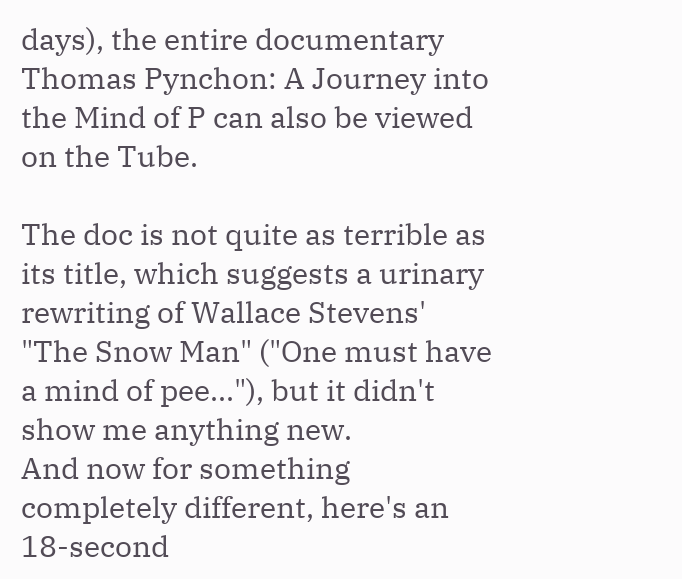days), the entire documentary Thomas Pynchon: A Journey into the Mind of P can also be viewed on the Tube.

The doc is not quite as terrible as its title, which suggests a urinary rewriting of Wallace Stevens' "The Snow Man" ("One must have a mind of pee..."), but it didn't show me anything new.
And now for something completely different, here's an 18-second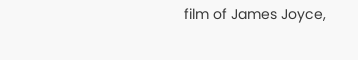film of James Joyce,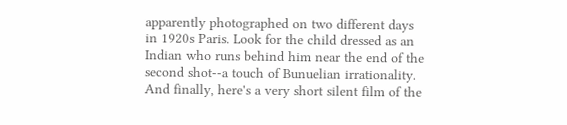apparently photographed on two different days in 1920s Paris. Look for the child dressed as an Indian who runs behind him near the end of the second shot--a touch of Bunuelian irrationality.
And finally, here's a very short silent film of the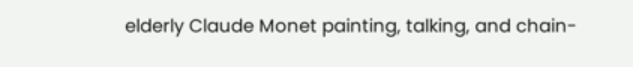elderly Claude Monet painting, talking, and chain-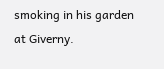smoking in his garden at Giverny.